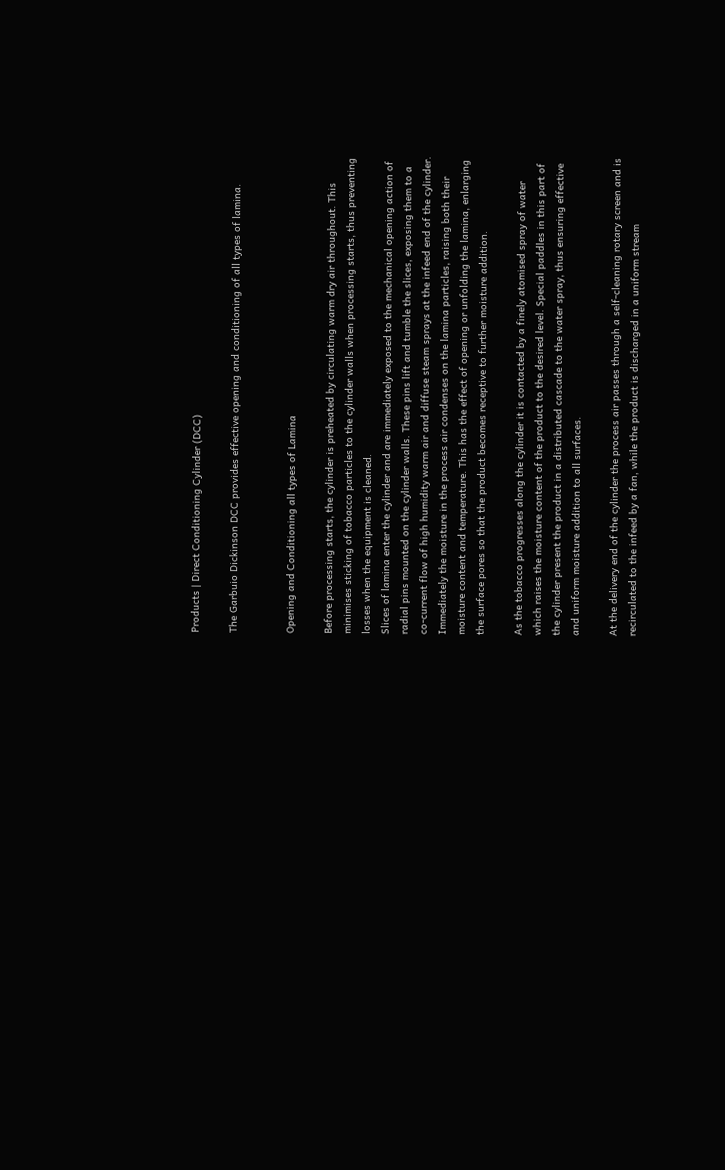Products | Direct Conditioning Cylinder (DCC)

The Garbuio Dickinson DCC provides effective opening and conditioning of all types of lamina.


Opening and Conditioning all types of Lamina

Before processing starts, the cylinder is preheated by circulating warm dry air throughout. This minimises sticking of tobacco particles to the cylinder walls when processing starts, thus preventing losses when the equipment is cleaned.
Slices of lamina enter the cylinder and are immediately exposed to the mechanical opening action of radial pins mounted on the cylinder walls. These pins lift and tumble the slices, exposing them to a co-current flow of high humidity warm air and diffuse steam sprays at the infeed end of the cylinder.
Immediately the moisture in the process air condenses on the lamina particles, raising both their moisture content and temperature. This has the effect of opening or unfolding the lamina, enlarging the surface pores so that the product becomes receptive to further moisture addition.

As the tobacco progresses along the cylinder it is contacted by a finely atomised spray of water which raises the moisture content of the product to the desired level. Special paddles in this part of the cylinder present the product in a distributed cascade to the water spray, thus ensuring effective and uniform moisture addition to all surfaces.

At the delivery end of the cylinder the process air passes through a self-cleaning rotary screen and is recirculated to the infeed by a fan, while the product is discharged in a uniform stream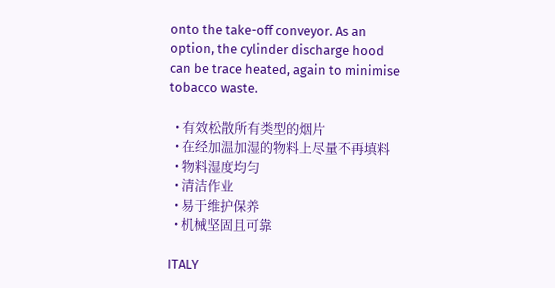onto the take-off conveyor. As an option, the cylinder discharge hood can be trace heated, again to minimise tobacco waste.

  • 有效松散所有类型的烟片
  • 在经加温加湿的物料上尽量不再填料
  • 物料湿度均匀
  • 清洁作业
  • 易于维护保养
  • 机械坚固且可靠

ITALY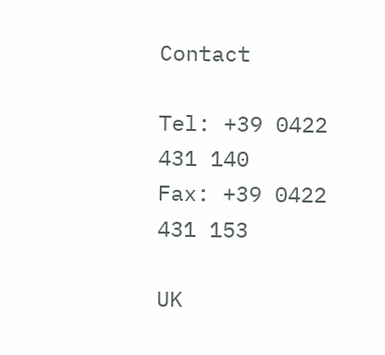Contact

Tel: +39 0422 431 140
Fax: +39 0422 431 153

UK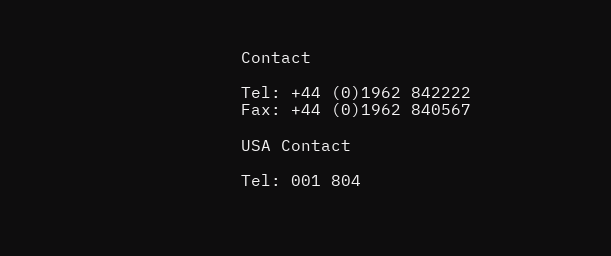Contact

Tel: +44 (0)1962 842222
Fax: +44 (0)1962 840567

USA Contact

Tel: 001 804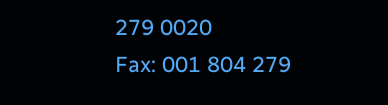279 0020
Fax: 001 804 279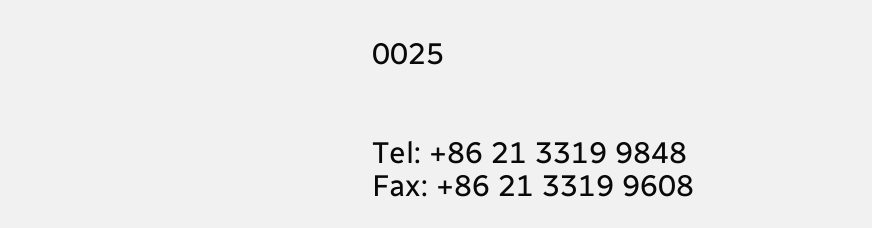0025


Tel: +86 21 3319 9848
Fax: +86 21 3319 9608